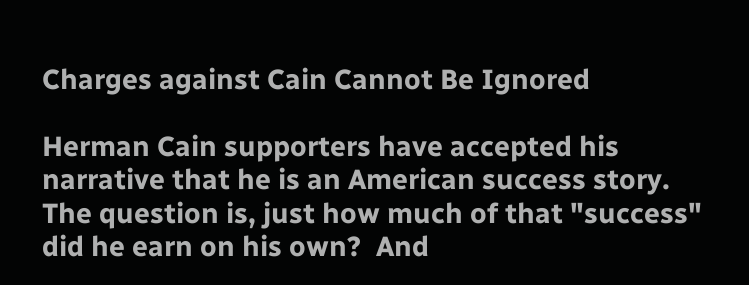Charges against Cain Cannot Be Ignored

Herman Cain supporters have accepted his narrative that he is an American success story.  The question is, just how much of that "success" did he earn on his own?  And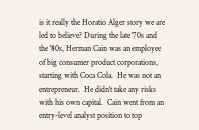is it really the Horatio Alger story we are led to believe? During the late '70s and the '80s, Herman Cain was an employee of big consumer product corporations, starting with Coca Cola.  He was not an entrepreneur.  He didn't take any risks with his own capital.  Cain went from an entry-level analyst position to top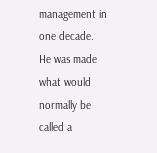management in one decade.  He was made what would normally be called a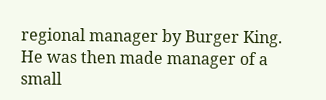regional manager by Burger King.  He was then made manager of a small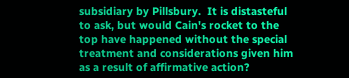subsidiary by Pillsbury.  It is distasteful to ask, but would Cain's rocket to the top have happened without the special treatment and considerations given him as a result of affirmative action?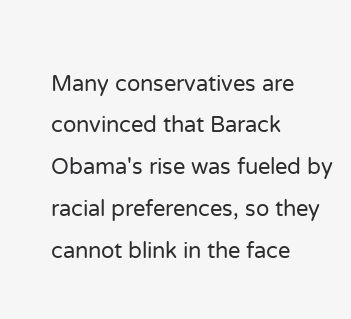Many conservatives are convinced that Barack Obama's rise was fueled by racial preferences, so they cannot blink in the face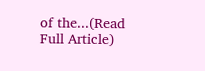of the...(Read Full Article)